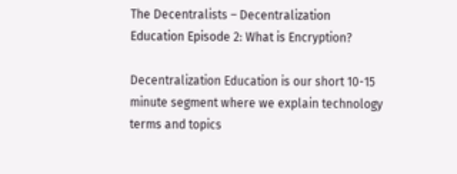The Decentralists – Decentralization Education Episode 2: What is Encryption?

Decentralization Education is our short 10-15 minute segment where we explain technology terms and topics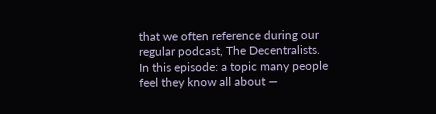that we often reference during our regular podcast, The Decentralists. In this episode: a topic many people feel they know all about —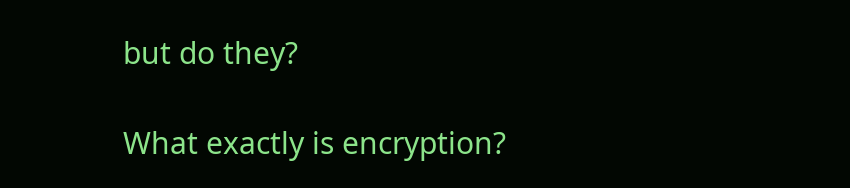but do they?

What exactly is encryption?